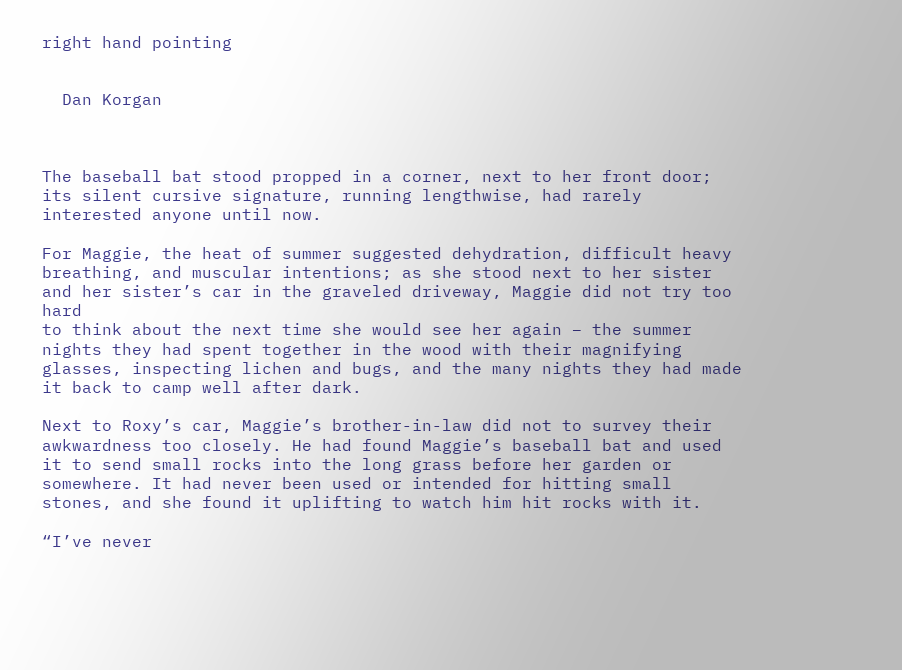right hand pointing


  Dan Korgan



The baseball bat stood propped in a corner, next to her front door; its silent cursive signature, running lengthwise, had rarely interested anyone until now.

For Maggie, the heat of summer suggested dehydration, difficult heavy breathing, and muscular intentions; as she stood next to her sister and her sister’s car in the graveled driveway, Maggie did not try too hard
to think about the next time she would see her again – the summer nights they had spent together in the wood with their magnifying glasses, inspecting lichen and bugs, and the many nights they had made it back to camp well after dark.

Next to Roxy’s car, Maggie’s brother-in-law did not to survey their
awkwardness too closely. He had found Maggie’s baseball bat and used it to send small rocks into the long grass before her garden or somewhere. It had never been used or intended for hitting small stones, and she found it uplifting to watch him hit rocks with it.

“I’ve never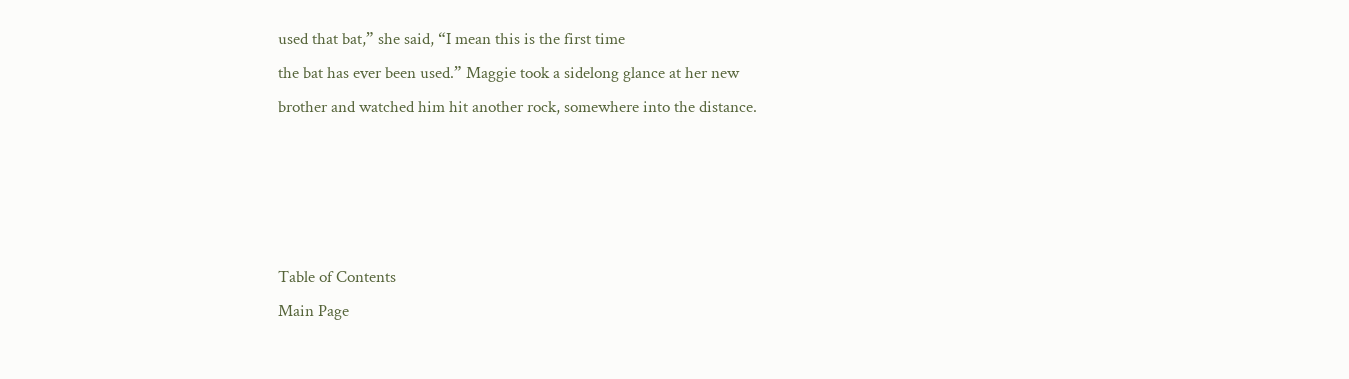used that bat,” she said, “I mean this is the first time
the bat has ever been used.” Maggie took a sidelong glance at her new
brother and watched him hit another rock, somewhere into the distance.




Table of Contents
Main Page